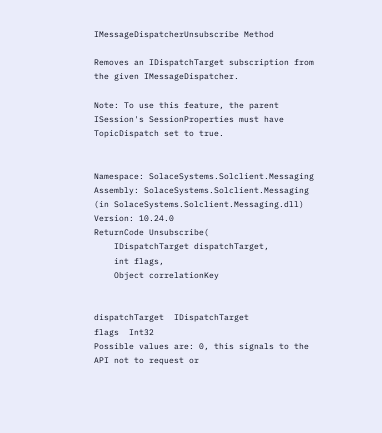IMessageDispatcherUnsubscribe Method

Removes an IDispatchTarget subscription from the given IMessageDispatcher.

Note: To use this feature, the parent ISession's SessionProperties must have TopicDispatch set to true.


Namespace: SolaceSystems.Solclient.Messaging
Assembly: SolaceSystems.Solclient.Messaging (in SolaceSystems.Solclient.Messaging.dll) Version: 10.24.0
ReturnCode Unsubscribe(
    IDispatchTarget dispatchTarget,
    int flags,
    Object correlationKey


dispatchTarget  IDispatchTarget
flags  Int32
Possible values are: 0, this signals to the API not to request or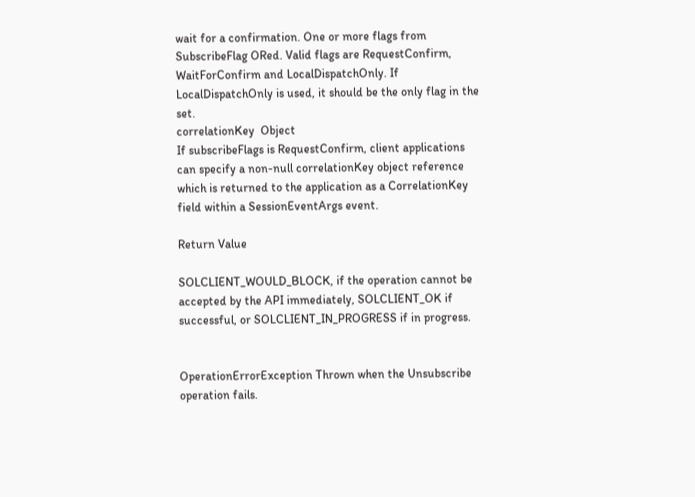wait for a confirmation. One or more flags from SubscribeFlag ORed. Valid flags are RequestConfirm, WaitForConfirm and LocalDispatchOnly. If LocalDispatchOnly is used, it should be the only flag in the set.
correlationKey  Object
If subscribeFlags is RequestConfirm, client applications can specify a non-null correlationKey object reference which is returned to the application as a CorrelationKey field within a SessionEventArgs event.

Return Value

SOLCLIENT_WOULD_BLOCK, if the operation cannot be accepted by the API immediately, SOLCLIENT_OK if successful, or SOLCLIENT_IN_PROGRESS if in progress.


OperationErrorException Thrown when the Unsubscribe operation fails.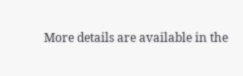More details are available in the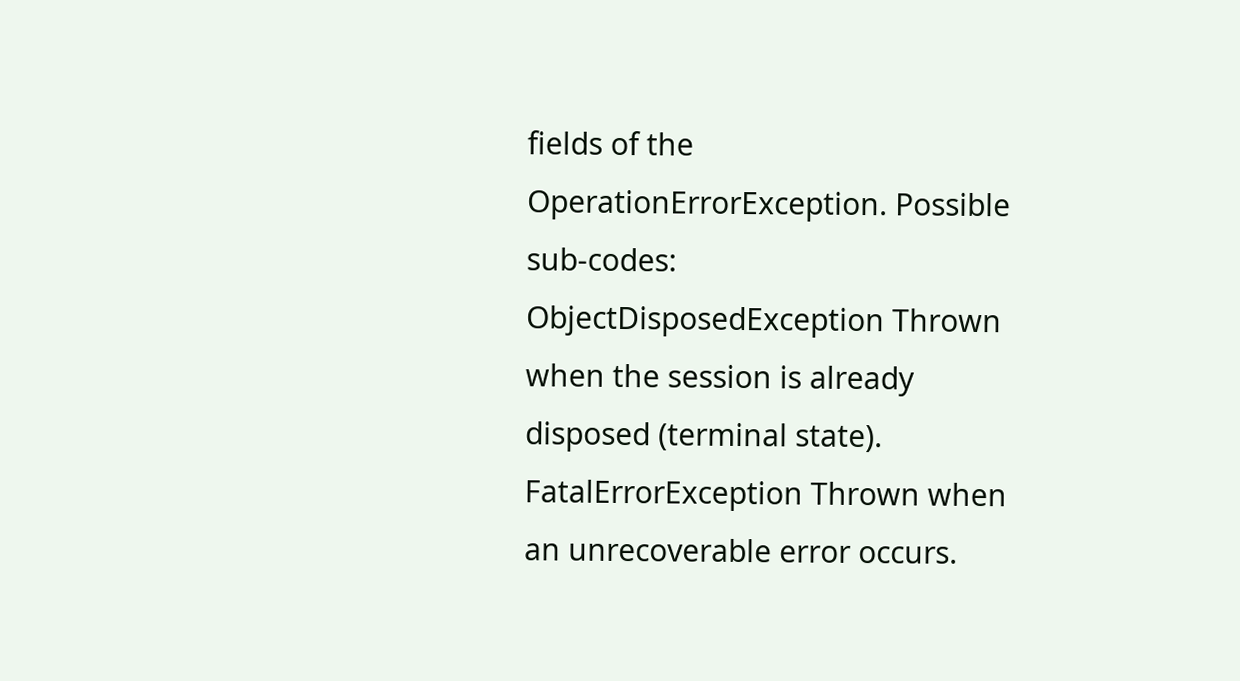fields of the OperationErrorException. Possible sub-codes:
ObjectDisposedException Thrown when the session is already disposed (terminal state).
FatalErrorException Thrown when an unrecoverable error occurs.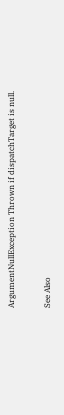ArgumentNullException Thrown if dispatchTarget is null.

See Also